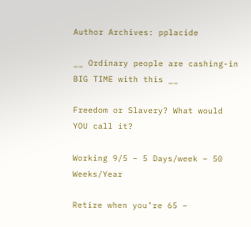Author Archives: pplacide

__ Ordinary people are cashing-in BIG TIME with this __

Freedom or Slavery? What would YOU call it?

Working 9/5 – 5 Days/week – 50 Weeks/Year

Retire when you’re 65 –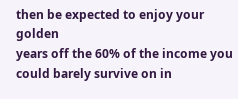then be expected to enjoy your golden
years off the 60% of the income you could barely survive on in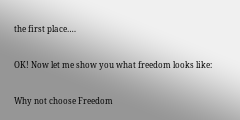the first place….

OK! Now let me show you what freedom looks like:

Why not choose Freedom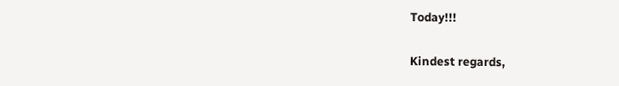Today!!!

Kindest regards,